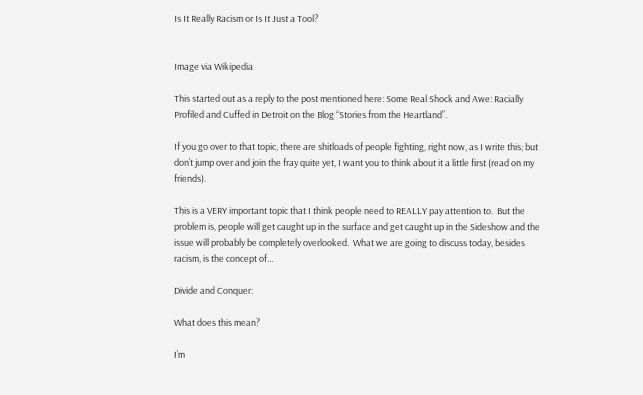Is It Really Racism or Is It Just a Tool?


Image via Wikipedia

This started out as a reply to the post mentioned here: Some Real Shock and Awe: Racially Profiled and Cuffed in Detroit on the Blog “Stories from the Heartland”.

If you go over to that topic, there are shitloads of people fighting, right now, as I write this; but don’t jump over and join the fray quite yet, I want you to think about it a little first (read on my friends).

This is a VERY important topic that I think people need to REALLY pay attention to.  But the problem is, people will get caught up in the surface and get caught up in the Sideshow and the issue will probably be completely overlooked.  What we are going to discuss today, besides racism, is the concept of…

Divide and Conquer:

What does this mean?

I’m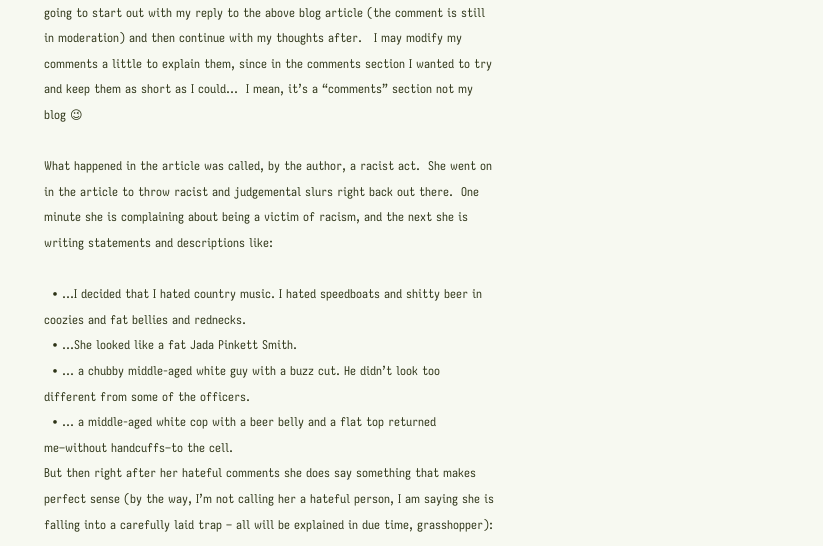going to start out with my reply to the above blog article (the comment is still in moderation) and then continue with my thoughts after.   I may modify my comments a little to explain them, since in the comments section I wanted to try and keep them as short as I could…  I mean, it’s a “comments” section not my blog 😉

What happened in the article was called, by the author, a racist act.  She went on in the article to throw racist and judgemental slurs right back out there.  One minute she is complaining about being a victim of racism, and the next she is writing statements and descriptions like:

  • …I decided that I hated country music. I hated speedboats and shitty beer in coozies and fat bellies and rednecks.
  • …She looked like a fat Jada Pinkett Smith.
  • … a chubby middle-aged white guy with a buzz cut. He didn’t look too different from some of the officers.
  • … a middle-aged white cop with a beer belly and a flat top returned me–without handcuffs–to the cell.
But then right after her hateful comments she does say something that makes perfect sense (by the way, I’m not calling her a hateful person, I am saying she is falling into a carefully laid trap – all will be explained in due time, grasshopper):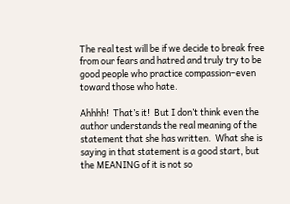The real test will be if we decide to break free from our fears and hatred and truly try to be good people who practice compassion–even toward those who hate.

Ahhhh!  That’s it!  But I don’t think even the author understands the real meaning of the statement that she has written.  What she is saying in that statement is a good start, but the MEANING of it is not so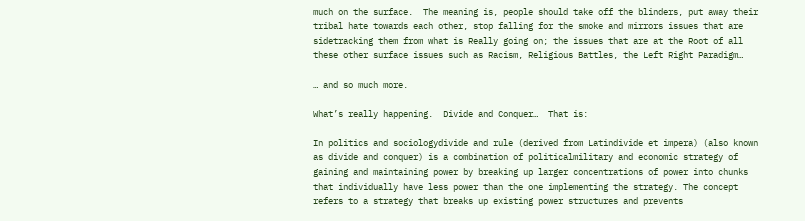much on the surface.  The meaning is, people should take off the blinders, put away their tribal hate towards each other, stop falling for the smoke and mirrors issues that are sidetracking them from what is Really going on; the issues that are at the Root of all these other surface issues such as Racism, Religious Battles, the Left Right Paradigm…

… and so much more.

What’s really happening.  Divide and Conquer…  That is:

In politics and sociologydivide and rule (derived from Latindivide et impera) (also known as divide and conquer) is a combination of politicalmilitary and economic strategy of gaining and maintaining power by breaking up larger concentrations of power into chunks that individually have less power than the one implementing the strategy. The concept refers to a strategy that breaks up existing power structures and prevents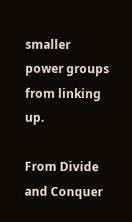smaller power groups from linking up.

From Divide and Conquer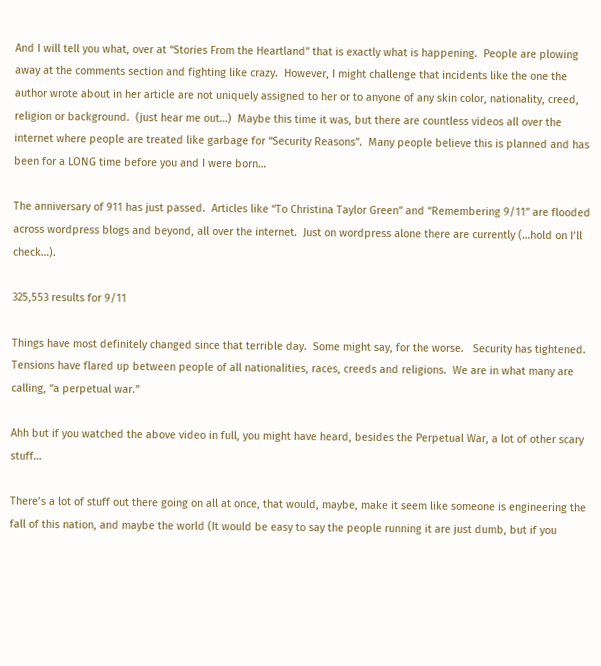And I will tell you what, over at “Stories From the Heartland” that is exactly what is happening.  People are plowing away at the comments section and fighting like crazy.  However, I might challenge that incidents like the one the author wrote about in her article are not uniquely assigned to her or to anyone of any skin color, nationality, creed, religion or background.  (just hear me out…)  Maybe this time it was, but there are countless videos all over the internet where people are treated like garbage for “Security Reasons”.  Many people believe this is planned and has been for a LONG time before you and I were born…

The anniversary of 911 has just passed.  Articles like “To Christina Taylor Green” and “Remembering 9/11” are flooded across wordpress blogs and beyond, all over the internet.  Just on wordpress alone there are currently (…hold on I’ll check…).

325,553 results for 9/11

Things have most definitely changed since that terrible day.  Some might say, for the worse.   Security has tightened.  Tensions have flared up between people of all nationalities, races, creeds and religions.  We are in what many are calling, “a perpetual war.”

Ahh but if you watched the above video in full, you might have heard, besides the Perpetual War, a lot of other scary stuff…

There’s a lot of stuff out there going on all at once, that would, maybe, make it seem like someone is engineering the fall of this nation, and maybe the world (It would be easy to say the people running it are just dumb, but if you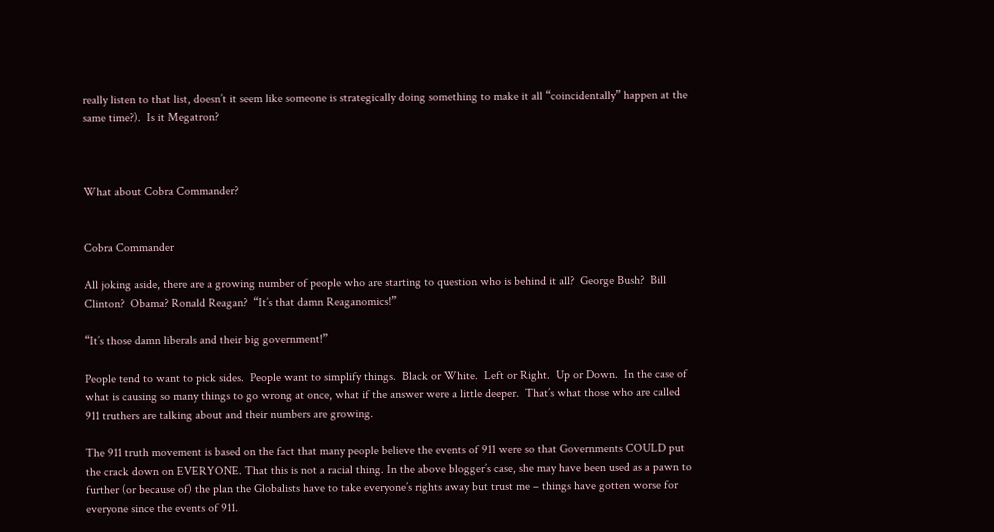really listen to that list, doesn’t it seem like someone is strategically doing something to make it all “coincidentally” happen at the same time?).  Is it Megatron?



What about Cobra Commander?


Cobra Commander

All joking aside, there are a growing number of people who are starting to question who is behind it all?  George Bush?  Bill Clinton?  Obama? Ronald Reagan?  “It’s that damn Reaganomics!”

“It’s those damn liberals and their big government!”

People tend to want to pick sides.  People want to simplify things.  Black or White.  Left or Right.  Up or Down.  In the case of what is causing so many things to go wrong at once, what if the answer were a little deeper.  That’s what those who are called 911 truthers are talking about and their numbers are growing.

The 911 truth movement is based on the fact that many people believe the events of 911 were so that Governments COULD put the crack down on EVERYONE. That this is not a racial thing. In the above blogger’s case, she may have been used as a pawn to further (or because of) the plan the Globalists have to take everyone’s rights away but trust me – things have gotten worse for everyone since the events of 911.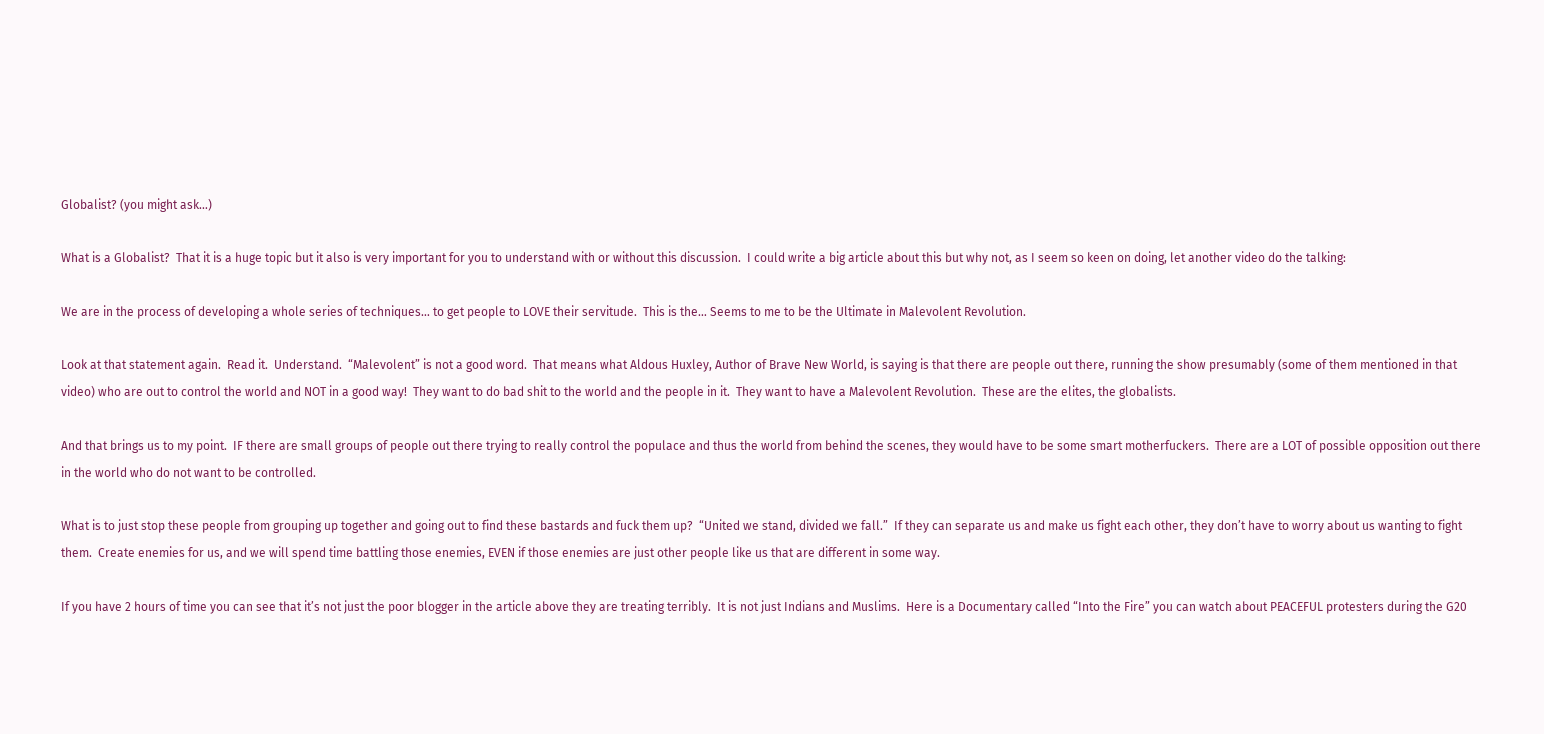Globalist? (you might ask…)

What is a Globalist?  That it is a huge topic but it also is very important for you to understand with or without this discussion.  I could write a big article about this but why not, as I seem so keen on doing, let another video do the talking:

We are in the process of developing a whole series of techniques… to get people to LOVE their servitude.  This is the… Seems to me to be the Ultimate in Malevolent Revolution.

Look at that statement again.  Read it.  Understand.  “Malevolent” is not a good word.  That means what Aldous Huxley, Author of Brave New World, is saying is that there are people out there, running the show presumably (some of them mentioned in that video) who are out to control the world and NOT in a good way!  They want to do bad shit to the world and the people in it.  They want to have a Malevolent Revolution.  These are the elites, the globalists.

And that brings us to my point.  IF there are small groups of people out there trying to really control the populace and thus the world from behind the scenes, they would have to be some smart motherfuckers.  There are a LOT of possible opposition out there in the world who do not want to be controlled.

What is to just stop these people from grouping up together and going out to find these bastards and fuck them up?  “United we stand, divided we fall.”  If they can separate us and make us fight each other, they don’t have to worry about us wanting to fight them.  Create enemies for us, and we will spend time battling those enemies, EVEN if those enemies are just other people like us that are different in some way.

If you have 2 hours of time you can see that it’s not just the poor blogger in the article above they are treating terribly.  It is not just Indians and Muslims.  Here is a Documentary called “Into the Fire” you can watch about PEACEFUL protesters during the G20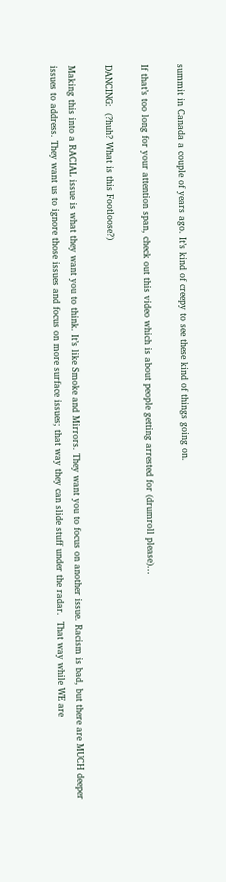summit in Canada a couple of years ago. It’s kind of creepy to see these kind of things going on.

If that’s too long for your attention span, check out this video which is about people getting arrested for (drumroll please)…

DANCING:  (?huh? What is this Footloose?)

Making this into a RACIAL issue is what they want you to think. It’s like Smoke and Mirrors. They want you to focus on another issue. Racism is bad, but there are MUCH deeper issues to address. They want us to ignore those issues and focus on more surface issues; that way they can slide stuff under the radar.  That way while WE are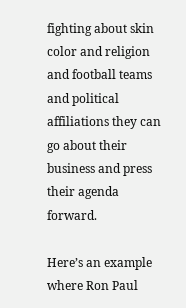fighting about skin color and religion and football teams and political affiliations they can go about their business and press their agenda forward.

Here’s an example where Ron Paul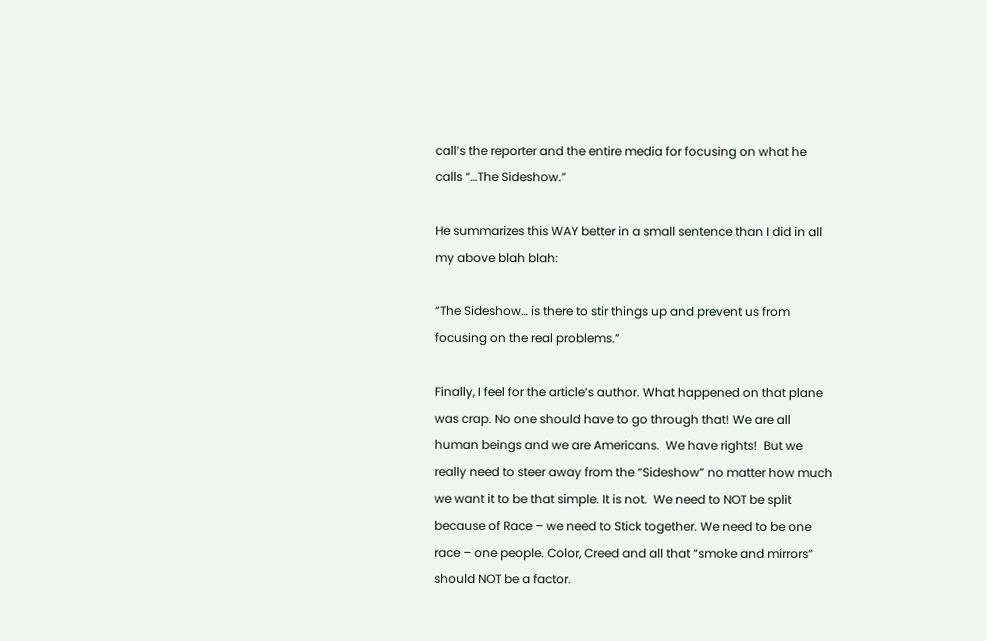call’s the reporter and the entire media for focusing on what he calls “…The Sideshow.”

He summarizes this WAY better in a small sentence than I did in all my above blah blah:

“The Sideshow… is there to stir things up and prevent us from focusing on the real problems.”

Finally, I feel for the article’s author. What happened on that plane was crap. No one should have to go through that! We are all human beings and we are Americans.  We have rights!  But we really need to steer away from the “Sideshow” no matter how much we want it to be that simple. It is not.  We need to NOT be split because of Race – we need to Stick together. We need to be one race – one people. Color, Creed and all that “smoke and mirrors” should NOT be a factor.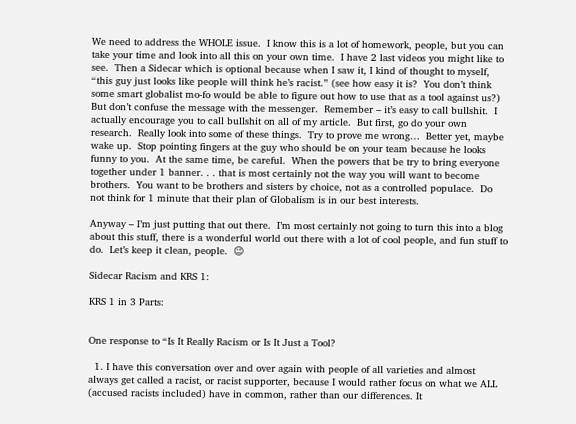We need to address the WHOLE issue.  I know this is a lot of homework, people, but you can take your time and look into all this on your own time.  I have 2 last videos you might like to see.  Then a Sidecar which is optional because when I saw it, I kind of thought to myself, “this guy just looks like people will think he’s racist.” (see how easy it is?  You don’t think some smart globalist mo-fo would be able to figure out how to use that as a tool against us?)  But don’t confuse the message with the messenger.  Remember – it’s easy to call bullshit.  I actually encourage you to call bullshit on all of my article.  But first, go do your own research.  Really look into some of these things.  Try to prove me wrong…  Better yet, maybe wake up.  Stop pointing fingers at the guy who should be on your team because he looks funny to you.  At the same time, be careful.  When the powers that be try to bring everyone together under 1 banner. . . that is most certainly not the way you will want to become brothers.  You want to be brothers and sisters by choice, not as a controlled populace.  Do not think for 1 minute that their plan of Globalism is in our best interests.

Anyway – I’m just putting that out there.  I’m most certainly not going to turn this into a blog about this stuff, there is a wonderful world out there with a lot of cool people, and fun stuff to do.  Let’s keep it clean, people.  😉

Sidecar Racism and KRS 1:

KRS 1 in 3 Parts:


One response to “Is It Really Racism or Is It Just a Tool?

  1. I have this conversation over and over again with people of all varieties and almost always get called a racist, or racist supporter, because I would rather focus on what we ALL (accused racists included) have in common, rather than our differences. It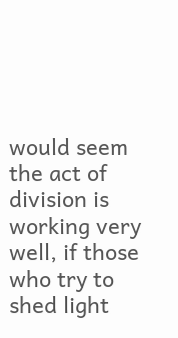would seem the act of division is working very well, if those who try to shed light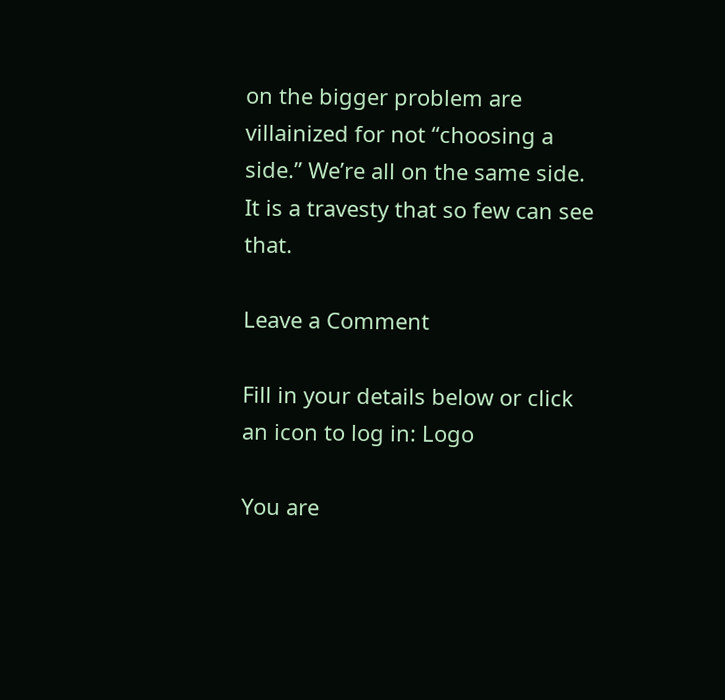on the bigger problem are villainized for not “choosing a side.” We’re all on the same side. It is a travesty that so few can see that.

Leave a Comment

Fill in your details below or click an icon to log in: Logo

You are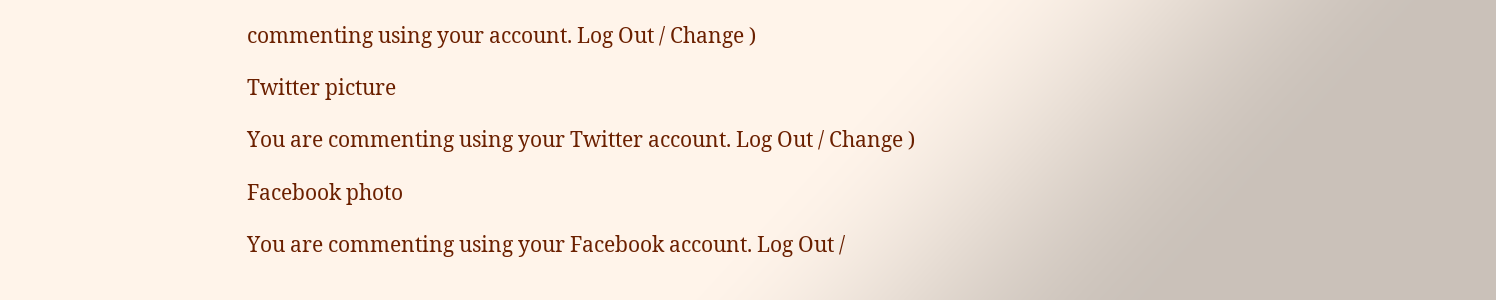commenting using your account. Log Out / Change )

Twitter picture

You are commenting using your Twitter account. Log Out / Change )

Facebook photo

You are commenting using your Facebook account. Log Out /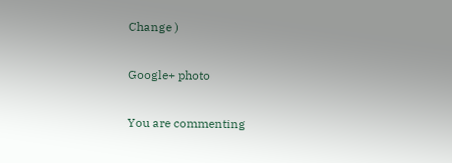Change )

Google+ photo

You are commenting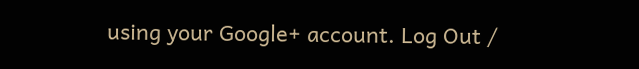using your Google+ account. Log Out /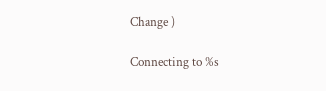Change )

Connecting to %s